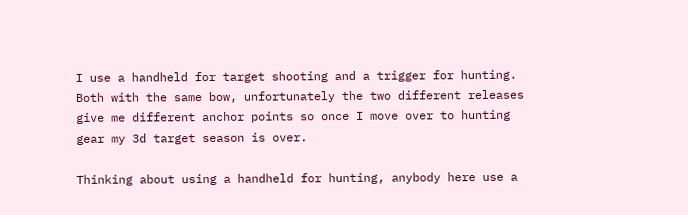I use a handheld for target shooting and a trigger for hunting. Both with the same bow, unfortunately the two different releases give me different anchor points so once I move over to hunting gear my 3d target season is over.

Thinking about using a handheld for hunting, anybody here use a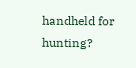handheld for hunting?